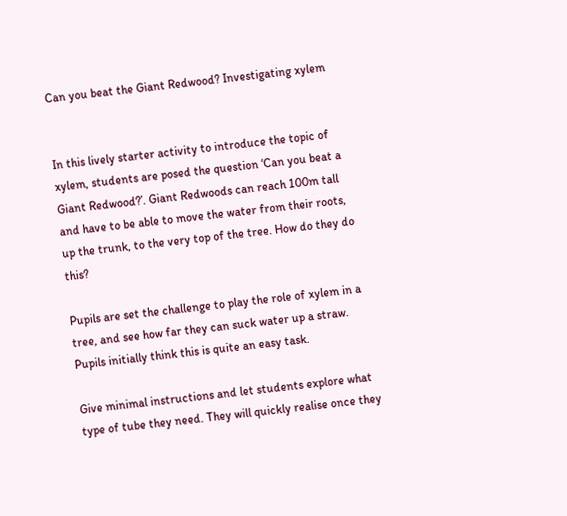Can you beat the Giant Redwood? Investigating xylem


In this lively starter activity to introduce the topic of xylem, students are posed the question ‘Can you beat a Giant Redwood?’. Giant Redwoods can reach 100m tall and have to be able to move the water from their roots, up the trunk, to the very top of the tree. How do they do this?

Pupils are set the challenge to play the role of xylem in a tree, and see how far they can suck water up a straw. Pupils initially think this is quite an easy task.

Give minimal instructions and let students explore what type of tube they need. They will quickly realise once they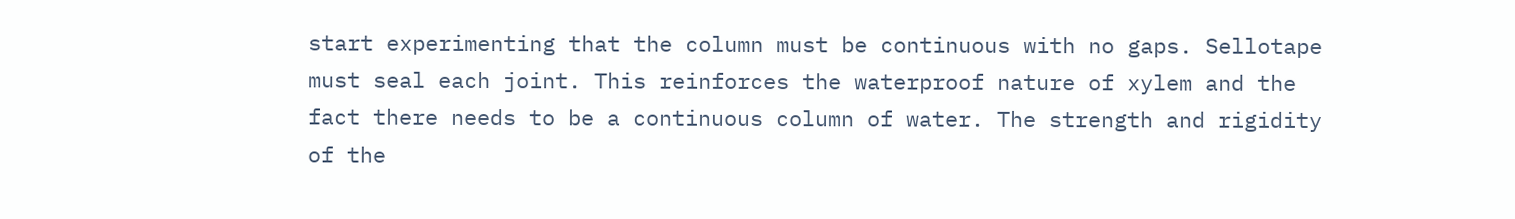start experimenting that the column must be continuous with no gaps. Sellotape must seal each joint. This reinforces the waterproof nature of xylem and the fact there needs to be a continuous column of water. The strength and rigidity of the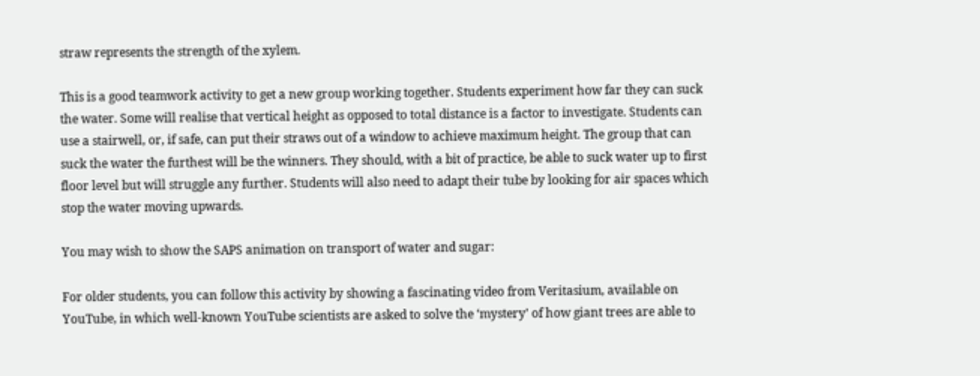straw represents the strength of the xylem.

This is a good teamwork activity to get a new group working together. Students experiment how far they can suck the water. Some will realise that vertical height as opposed to total distance is a factor to investigate. Students can use a stairwell, or, if safe, can put their straws out of a window to achieve maximum height. The group that can suck the water the furthest will be the winners. They should, with a bit of practice, be able to suck water up to first floor level but will struggle any further. Students will also need to adapt their tube by looking for air spaces which stop the water moving upwards.

You may wish to show the SAPS animation on transport of water and sugar:

For older students, you can follow this activity by showing a fascinating video from Veritasium, available on YouTube, in which well-known YouTube scientists are asked to solve the ‘mystery’ of how giant trees are able to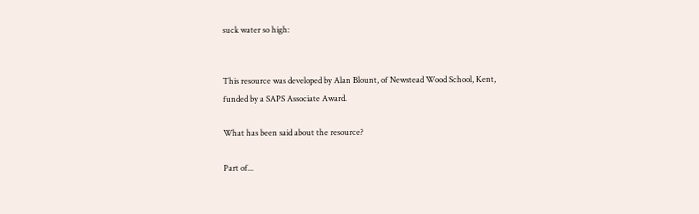suck water so high:


This resource was developed by Alan Blount, of Newstead Wood School, Kent, funded by a SAPS Associate Award.

What has been said about the resource?

Part of...